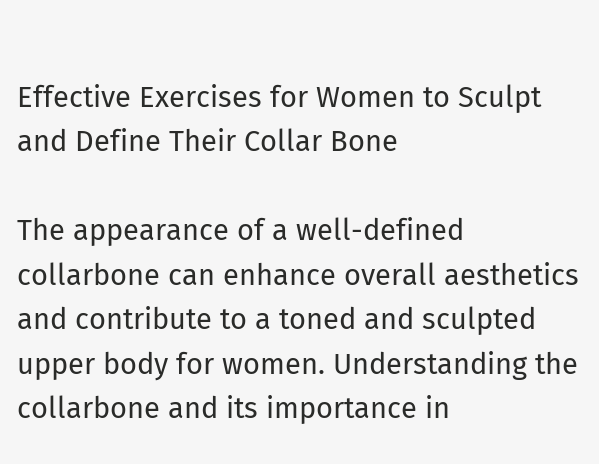Effective Exercises for Women to Sculpt and Define Their Collar Bone

The appearance of a well-defined collarbone can enhance overall aesthetics and contribute to a toned and sculpted upper body for women. Understanding the collarbone and its importance in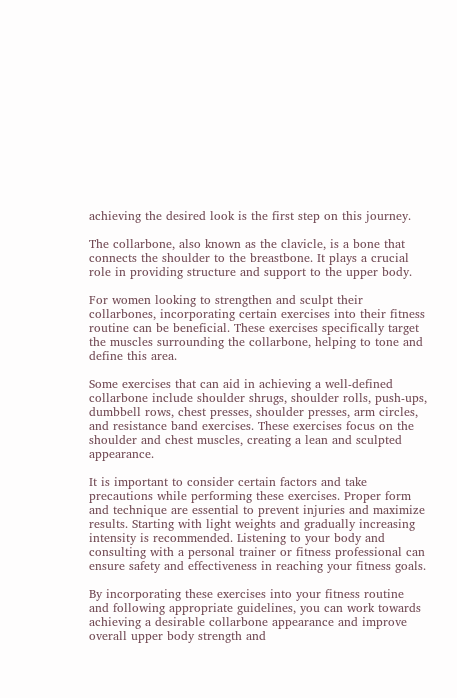achieving the desired look is the first step on this journey.

The collarbone, also known as the clavicle, is a bone that connects the shoulder to the breastbone. It plays a crucial role in providing structure and support to the upper body.

For women looking to strengthen and sculpt their collarbones, incorporating certain exercises into their fitness routine can be beneficial. These exercises specifically target the muscles surrounding the collarbone, helping to tone and define this area.

Some exercises that can aid in achieving a well-defined collarbone include shoulder shrugs, shoulder rolls, push-ups, dumbbell rows, chest presses, shoulder presses, arm circles, and resistance band exercises. These exercises focus on the shoulder and chest muscles, creating a lean and sculpted appearance.

It is important to consider certain factors and take precautions while performing these exercises. Proper form and technique are essential to prevent injuries and maximize results. Starting with light weights and gradually increasing intensity is recommended. Listening to your body and consulting with a personal trainer or fitness professional can ensure safety and effectiveness in reaching your fitness goals.

By incorporating these exercises into your fitness routine and following appropriate guidelines, you can work towards achieving a desirable collarbone appearance and improve overall upper body strength and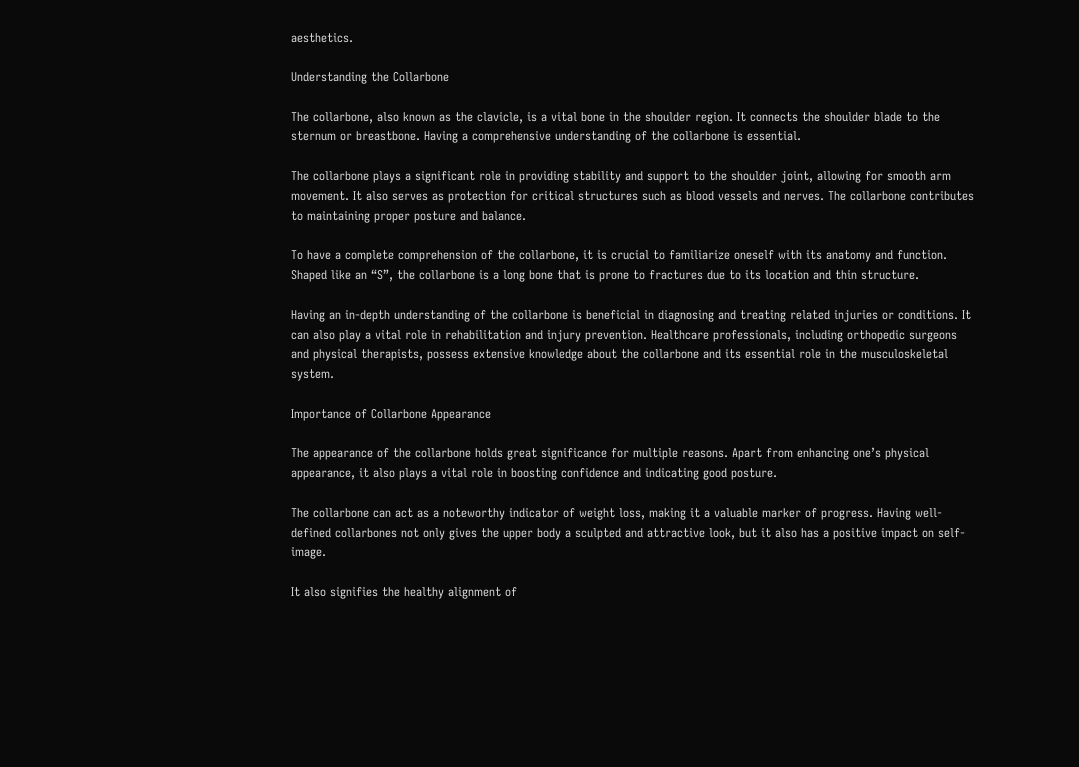aesthetics.

Understanding the Collarbone

The collarbone, also known as the clavicle, is a vital bone in the shoulder region. It connects the shoulder blade to the sternum or breastbone. Having a comprehensive understanding of the collarbone is essential.

The collarbone plays a significant role in providing stability and support to the shoulder joint, allowing for smooth arm movement. It also serves as protection for critical structures such as blood vessels and nerves. The collarbone contributes to maintaining proper posture and balance.

To have a complete comprehension of the collarbone, it is crucial to familiarize oneself with its anatomy and function. Shaped like an “S”, the collarbone is a long bone that is prone to fractures due to its location and thin structure.

Having an in-depth understanding of the collarbone is beneficial in diagnosing and treating related injuries or conditions. It can also play a vital role in rehabilitation and injury prevention. Healthcare professionals, including orthopedic surgeons and physical therapists, possess extensive knowledge about the collarbone and its essential role in the musculoskeletal system.

Importance of Collarbone Appearance

The appearance of the collarbone holds great significance for multiple reasons. Apart from enhancing one’s physical appearance, it also plays a vital role in boosting confidence and indicating good posture.

The collarbone can act as a noteworthy indicator of weight loss, making it a valuable marker of progress. Having well-defined collarbones not only gives the upper body a sculpted and attractive look, but it also has a positive impact on self-image.

It also signifies the healthy alignment of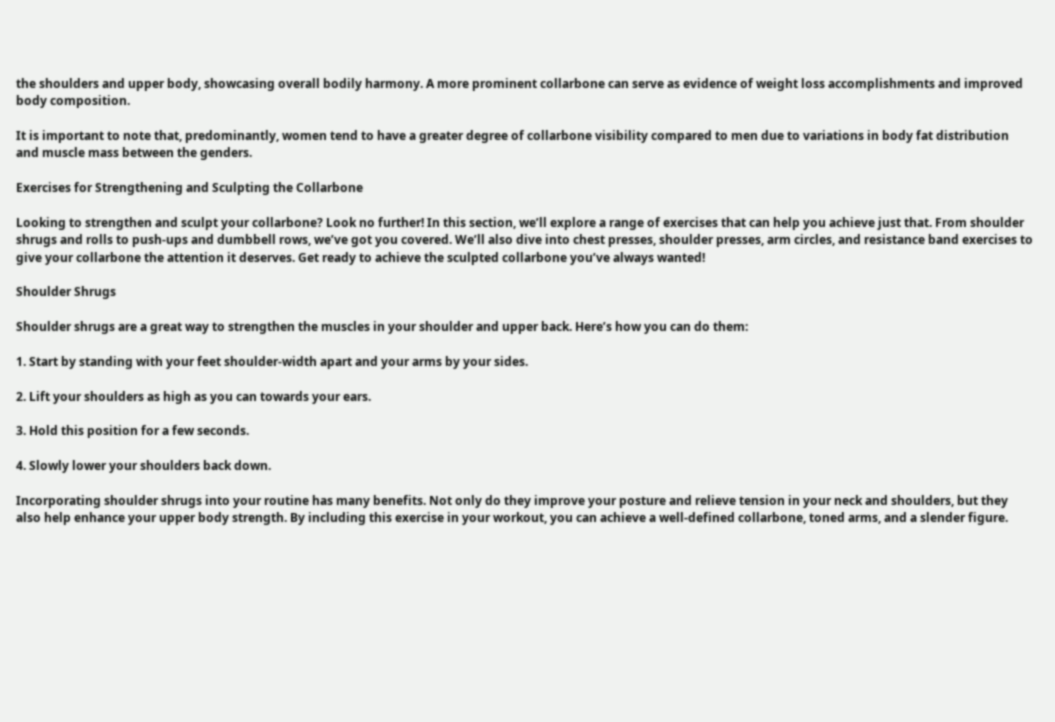the shoulders and upper body, showcasing overall bodily harmony. A more prominent collarbone can serve as evidence of weight loss accomplishments and improved body composition.

It is important to note that, predominantly, women tend to have a greater degree of collarbone visibility compared to men due to variations in body fat distribution and muscle mass between the genders.

Exercises for Strengthening and Sculpting the Collarbone

Looking to strengthen and sculpt your collarbone? Look no further! In this section, we’ll explore a range of exercises that can help you achieve just that. From shoulder shrugs and rolls to push-ups and dumbbell rows, we’ve got you covered. We’ll also dive into chest presses, shoulder presses, arm circles, and resistance band exercises to give your collarbone the attention it deserves. Get ready to achieve the sculpted collarbone you’ve always wanted!

Shoulder Shrugs

Shoulder shrugs are a great way to strengthen the muscles in your shoulder and upper back. Here’s how you can do them:

1. Start by standing with your feet shoulder-width apart and your arms by your sides.

2. Lift your shoulders as high as you can towards your ears.

3. Hold this position for a few seconds.

4. Slowly lower your shoulders back down.

Incorporating shoulder shrugs into your routine has many benefits. Not only do they improve your posture and relieve tension in your neck and shoulders, but they also help enhance your upper body strength. By including this exercise in your workout, you can achieve a well-defined collarbone, toned arms, and a slender figure.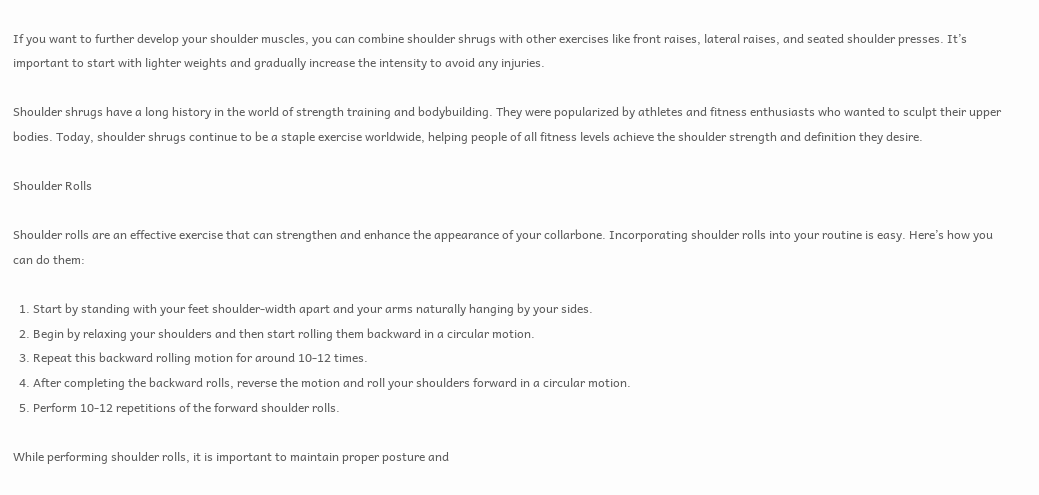If you want to further develop your shoulder muscles, you can combine shoulder shrugs with other exercises like front raises, lateral raises, and seated shoulder presses. It’s important to start with lighter weights and gradually increase the intensity to avoid any injuries.

Shoulder shrugs have a long history in the world of strength training and bodybuilding. They were popularized by athletes and fitness enthusiasts who wanted to sculpt their upper bodies. Today, shoulder shrugs continue to be a staple exercise worldwide, helping people of all fitness levels achieve the shoulder strength and definition they desire.

Shoulder Rolls

Shoulder rolls are an effective exercise that can strengthen and enhance the appearance of your collarbone. Incorporating shoulder rolls into your routine is easy. Here’s how you can do them:

  1. Start by standing with your feet shoulder-width apart and your arms naturally hanging by your sides.
  2. Begin by relaxing your shoulders and then start rolling them backward in a circular motion.
  3. Repeat this backward rolling motion for around 10-12 times.
  4. After completing the backward rolls, reverse the motion and roll your shoulders forward in a circular motion.
  5. Perform 10-12 repetitions of the forward shoulder rolls.

While performing shoulder rolls, it is important to maintain proper posture and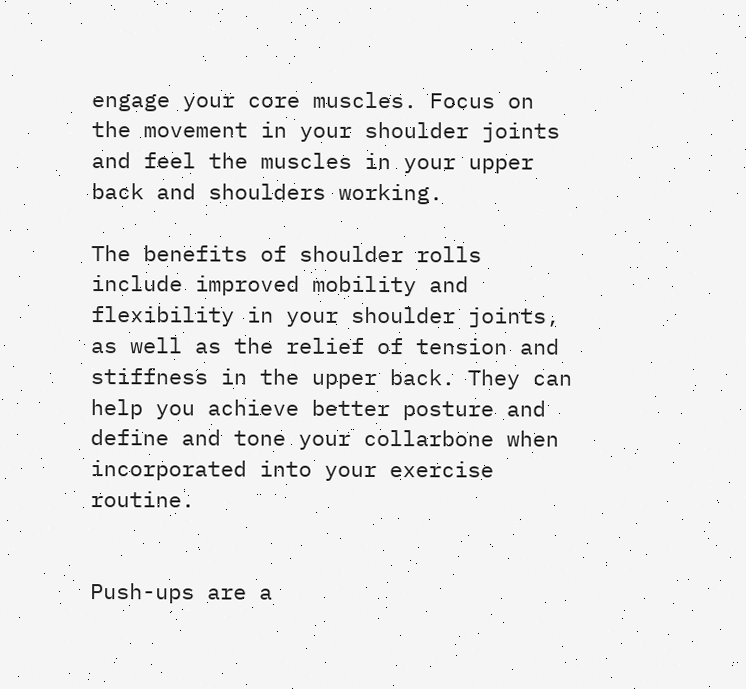engage your core muscles. Focus on the movement in your shoulder joints and feel the muscles in your upper back and shoulders working.

The benefits of shoulder rolls include improved mobility and flexibility in your shoulder joints, as well as the relief of tension and stiffness in the upper back. They can help you achieve better posture and define and tone your collarbone when incorporated into your exercise routine.


Push-ups are a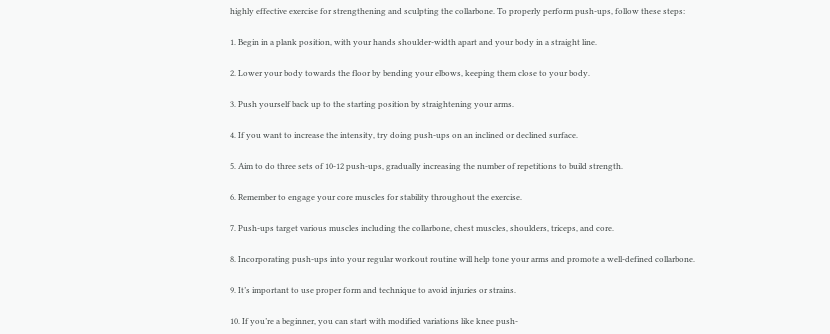highly effective exercise for strengthening and sculpting the collarbone. To properly perform push-ups, follow these steps:

1. Begin in a plank position, with your hands shoulder-width apart and your body in a straight line.

2. Lower your body towards the floor by bending your elbows, keeping them close to your body.

3. Push yourself back up to the starting position by straightening your arms.

4. If you want to increase the intensity, try doing push-ups on an inclined or declined surface.

5. Aim to do three sets of 10-12 push-ups, gradually increasing the number of repetitions to build strength.

6. Remember to engage your core muscles for stability throughout the exercise.

7. Push-ups target various muscles including the collarbone, chest muscles, shoulders, triceps, and core.

8. Incorporating push-ups into your regular workout routine will help tone your arms and promote a well-defined collarbone.

9. It’s important to use proper form and technique to avoid injuries or strains.

10. If you’re a beginner, you can start with modified variations like knee push-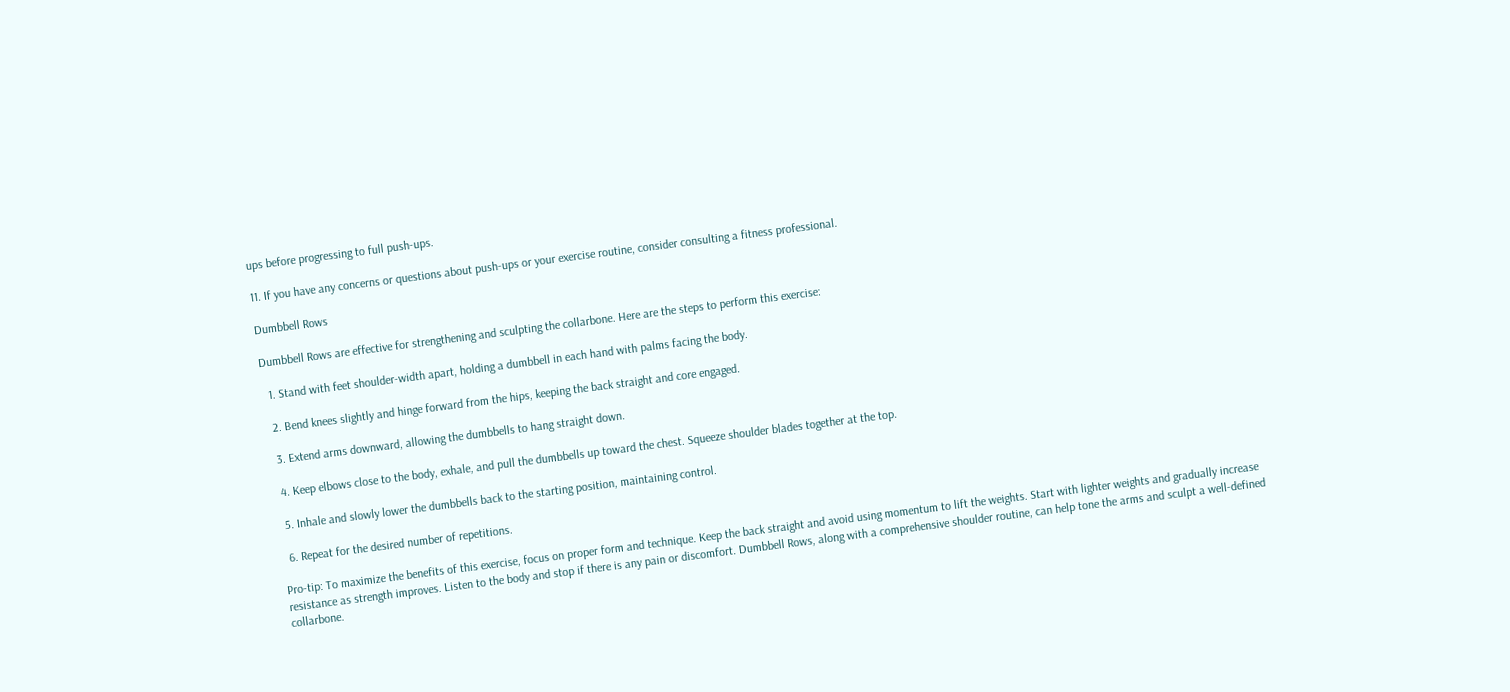ups before progressing to full push-ups.

11. If you have any concerns or questions about push-ups or your exercise routine, consider consulting a fitness professional.

Dumbbell Rows

Dumbbell Rows are effective for strengthening and sculpting the collarbone. Here are the steps to perform this exercise:

  1. Stand with feet shoulder-width apart, holding a dumbbell in each hand with palms facing the body.

  2. Bend knees slightly and hinge forward from the hips, keeping the back straight and core engaged.

  3. Extend arms downward, allowing the dumbbells to hang straight down.

  4. Keep elbows close to the body, exhale, and pull the dumbbells up toward the chest. Squeeze shoulder blades together at the top.

  5. Inhale and slowly lower the dumbbells back to the starting position, maintaining control.

  6. Repeat for the desired number of repetitions.

Pro-tip: To maximize the benefits of this exercise, focus on proper form and technique. Keep the back straight and avoid using momentum to lift the weights. Start with lighter weights and gradually increase resistance as strength improves. Listen to the body and stop if there is any pain or discomfort. Dumbbell Rows, along with a comprehensive shoulder routine, can help tone the arms and sculpt a well-defined collarbone.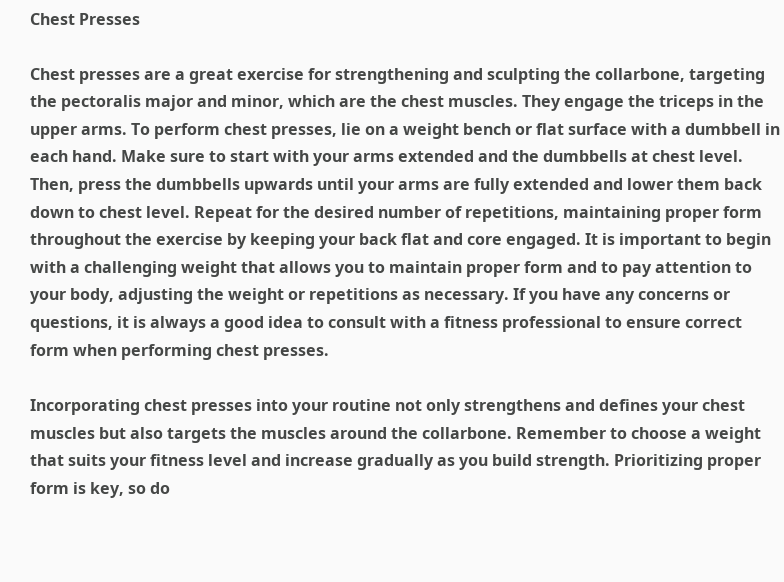Chest Presses

Chest presses are a great exercise for strengthening and sculpting the collarbone, targeting the pectoralis major and minor, which are the chest muscles. They engage the triceps in the upper arms. To perform chest presses, lie on a weight bench or flat surface with a dumbbell in each hand. Make sure to start with your arms extended and the dumbbells at chest level. Then, press the dumbbells upwards until your arms are fully extended and lower them back down to chest level. Repeat for the desired number of repetitions, maintaining proper form throughout the exercise by keeping your back flat and core engaged. It is important to begin with a challenging weight that allows you to maintain proper form and to pay attention to your body, adjusting the weight or repetitions as necessary. If you have any concerns or questions, it is always a good idea to consult with a fitness professional to ensure correct form when performing chest presses.

Incorporating chest presses into your routine not only strengthens and defines your chest muscles but also targets the muscles around the collarbone. Remember to choose a weight that suits your fitness level and increase gradually as you build strength. Prioritizing proper form is key, so do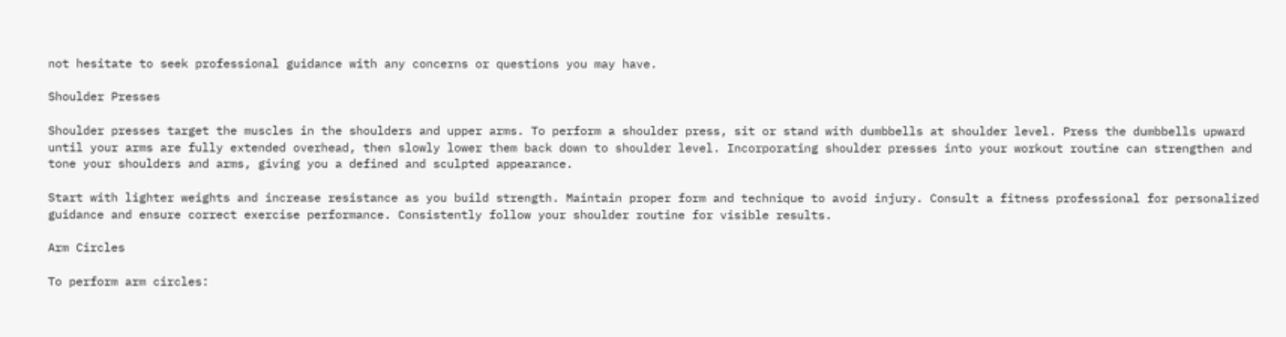not hesitate to seek professional guidance with any concerns or questions you may have.

Shoulder Presses

Shoulder presses target the muscles in the shoulders and upper arms. To perform a shoulder press, sit or stand with dumbbells at shoulder level. Press the dumbbells upward until your arms are fully extended overhead, then slowly lower them back down to shoulder level. Incorporating shoulder presses into your workout routine can strengthen and tone your shoulders and arms, giving you a defined and sculpted appearance.

Start with lighter weights and increase resistance as you build strength. Maintain proper form and technique to avoid injury. Consult a fitness professional for personalized guidance and ensure correct exercise performance. Consistently follow your shoulder routine for visible results.

Arm Circles

To perform arm circles: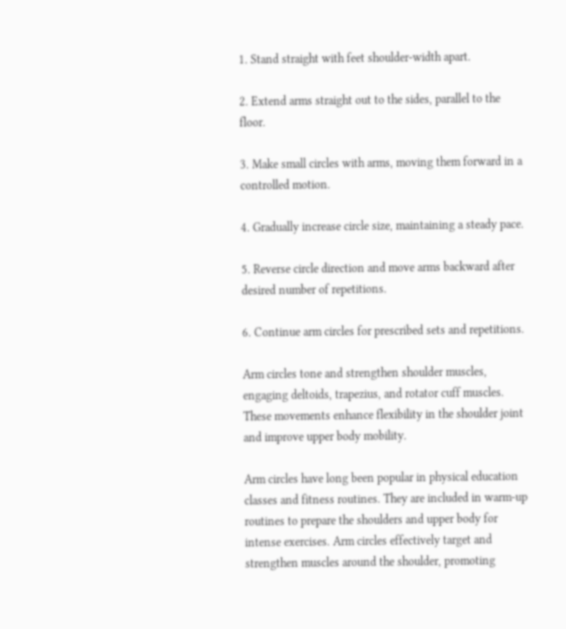1. Stand straight with feet shoulder-width apart.

2. Extend arms straight out to the sides, parallel to the floor.

3. Make small circles with arms, moving them forward in a controlled motion.

4. Gradually increase circle size, maintaining a steady pace.

5. Reverse circle direction and move arms backward after desired number of repetitions.

6. Continue arm circles for prescribed sets and repetitions.

Arm circles tone and strengthen shoulder muscles, engaging deltoids, trapezius, and rotator cuff muscles. These movements enhance flexibility in the shoulder joint and improve upper body mobility.

Arm circles have long been popular in physical education classes and fitness routines. They are included in warm-up routines to prepare the shoulders and upper body for intense exercises. Arm circles effectively target and strengthen muscles around the shoulder, promoting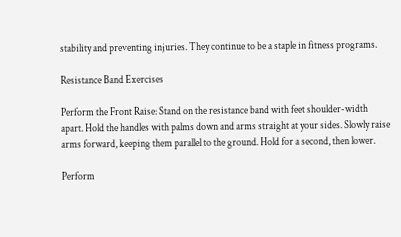stability and preventing injuries. They continue to be a staple in fitness programs.

Resistance Band Exercises

Perform the Front Raise: Stand on the resistance band with feet shoulder-width apart. Hold the handles with palms down and arms straight at your sides. Slowly raise arms forward, keeping them parallel to the ground. Hold for a second, then lower.

Perform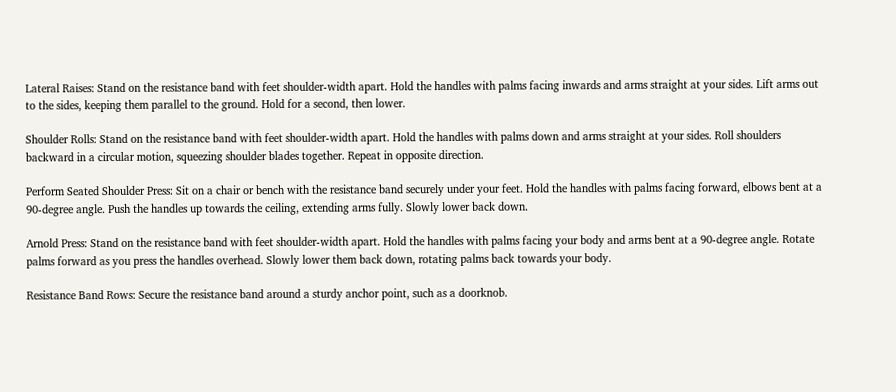Lateral Raises: Stand on the resistance band with feet shoulder-width apart. Hold the handles with palms facing inwards and arms straight at your sides. Lift arms out to the sides, keeping them parallel to the ground. Hold for a second, then lower.

Shoulder Rolls: Stand on the resistance band with feet shoulder-width apart. Hold the handles with palms down and arms straight at your sides. Roll shoulders backward in a circular motion, squeezing shoulder blades together. Repeat in opposite direction.

Perform Seated Shoulder Press: Sit on a chair or bench with the resistance band securely under your feet. Hold the handles with palms facing forward, elbows bent at a 90-degree angle. Push the handles up towards the ceiling, extending arms fully. Slowly lower back down.

Arnold Press: Stand on the resistance band with feet shoulder-width apart. Hold the handles with palms facing your body and arms bent at a 90-degree angle. Rotate palms forward as you press the handles overhead. Slowly lower them back down, rotating palms back towards your body.

Resistance Band Rows: Secure the resistance band around a sturdy anchor point, such as a doorknob.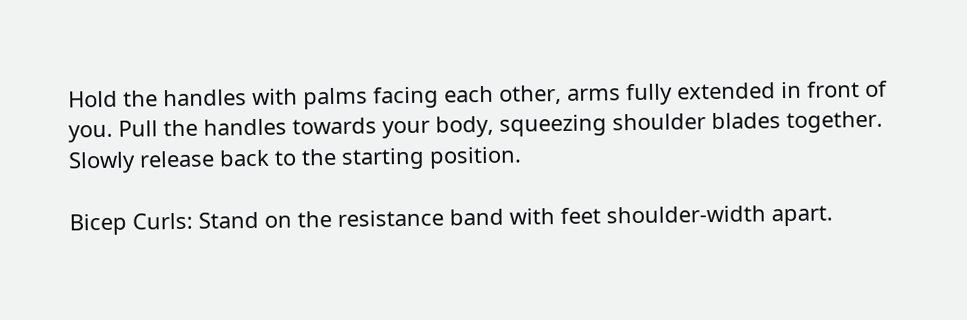Hold the handles with palms facing each other, arms fully extended in front of you. Pull the handles towards your body, squeezing shoulder blades together. Slowly release back to the starting position.

Bicep Curls: Stand on the resistance band with feet shoulder-width apart.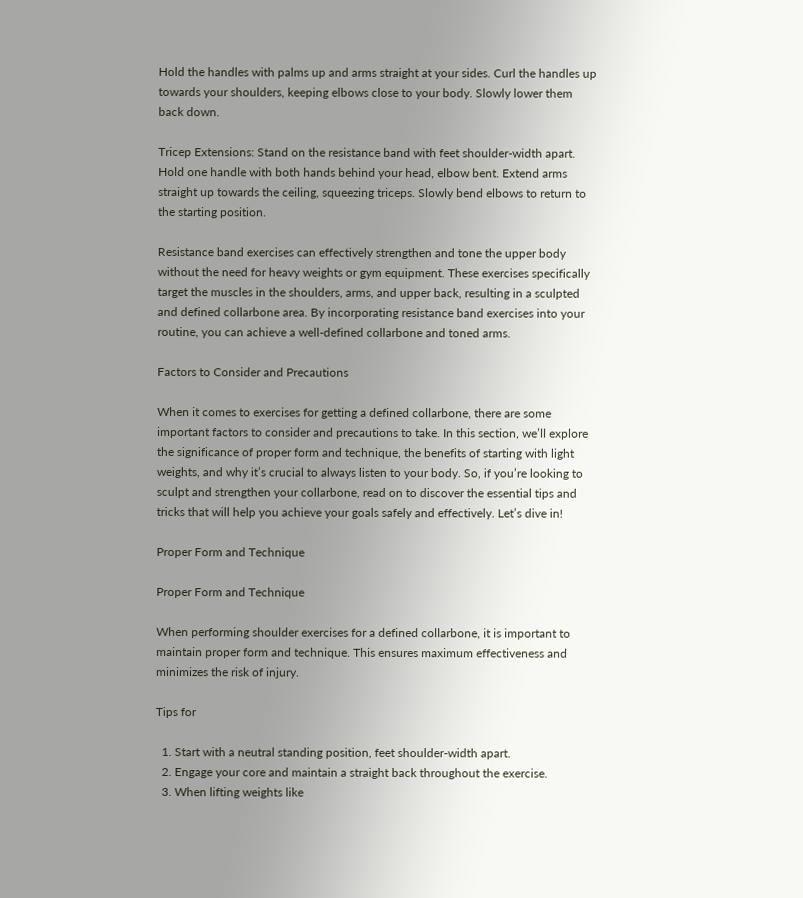Hold the handles with palms up and arms straight at your sides. Curl the handles up towards your shoulders, keeping elbows close to your body. Slowly lower them back down.

Tricep Extensions: Stand on the resistance band with feet shoulder-width apart. Hold one handle with both hands behind your head, elbow bent. Extend arms straight up towards the ceiling, squeezing triceps. Slowly bend elbows to return to the starting position.

Resistance band exercises can effectively strengthen and tone the upper body without the need for heavy weights or gym equipment. These exercises specifically target the muscles in the shoulders, arms, and upper back, resulting in a sculpted and defined collarbone area. By incorporating resistance band exercises into your routine, you can achieve a well-defined collarbone and toned arms.

Factors to Consider and Precautions

When it comes to exercises for getting a defined collarbone, there are some important factors to consider and precautions to take. In this section, we’ll explore the significance of proper form and technique, the benefits of starting with light weights, and why it’s crucial to always listen to your body. So, if you’re looking to sculpt and strengthen your collarbone, read on to discover the essential tips and tricks that will help you achieve your goals safely and effectively. Let’s dive in!

Proper Form and Technique

Proper Form and Technique

When performing shoulder exercises for a defined collarbone, it is important to maintain proper form and technique. This ensures maximum effectiveness and minimizes the risk of injury.

Tips for

  1. Start with a neutral standing position, feet shoulder-width apart.
  2. Engage your core and maintain a straight back throughout the exercise.
  3. When lifting weights like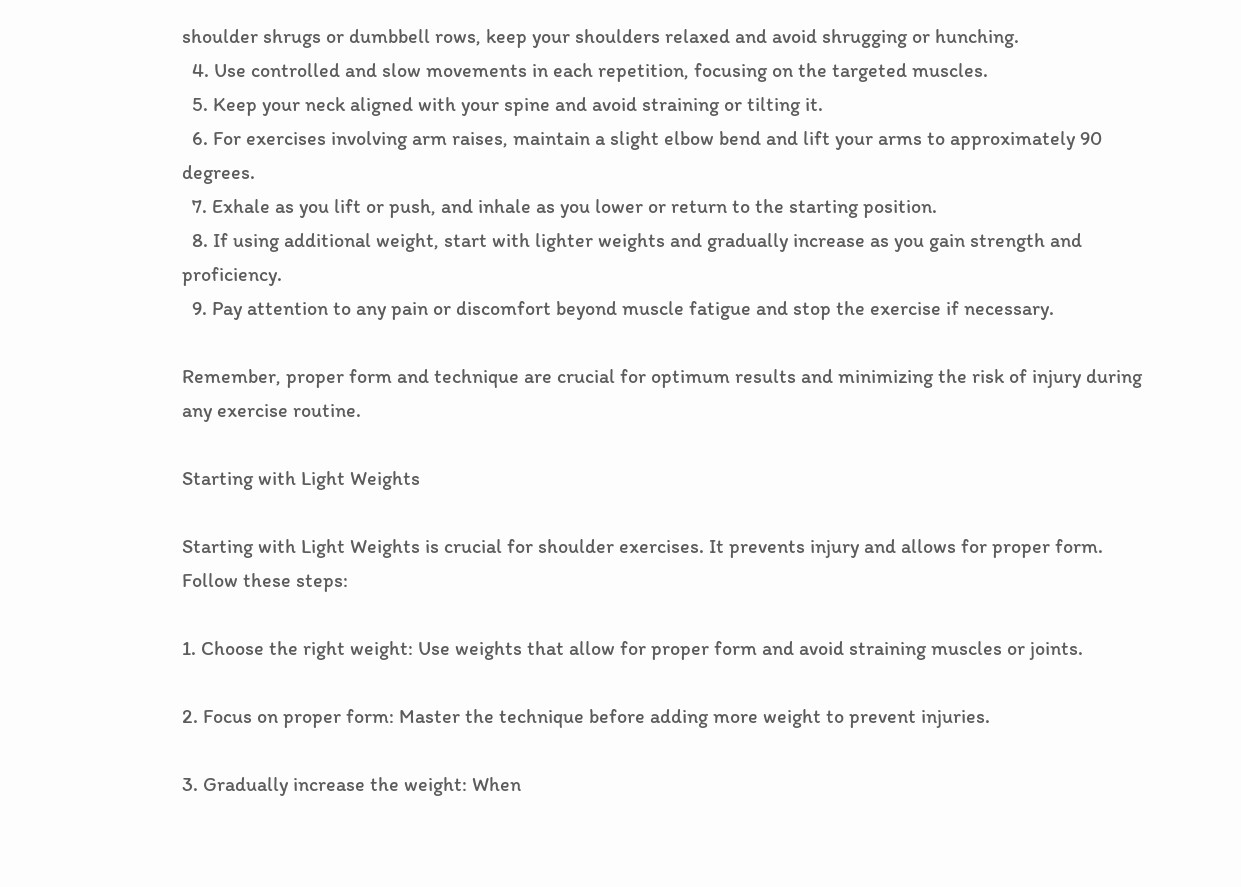shoulder shrugs or dumbbell rows, keep your shoulders relaxed and avoid shrugging or hunching.
  4. Use controlled and slow movements in each repetition, focusing on the targeted muscles.
  5. Keep your neck aligned with your spine and avoid straining or tilting it.
  6. For exercises involving arm raises, maintain a slight elbow bend and lift your arms to approximately 90 degrees.
  7. Exhale as you lift or push, and inhale as you lower or return to the starting position.
  8. If using additional weight, start with lighter weights and gradually increase as you gain strength and proficiency.
  9. Pay attention to any pain or discomfort beyond muscle fatigue and stop the exercise if necessary.

Remember, proper form and technique are crucial for optimum results and minimizing the risk of injury during any exercise routine.

Starting with Light Weights

Starting with Light Weights is crucial for shoulder exercises. It prevents injury and allows for proper form. Follow these steps:

1. Choose the right weight: Use weights that allow for proper form and avoid straining muscles or joints.

2. Focus on proper form: Master the technique before adding more weight to prevent injuries.

3. Gradually increase the weight: When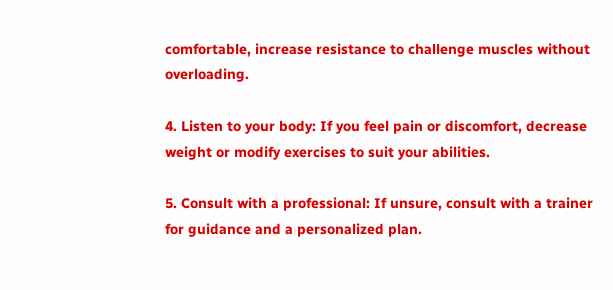comfortable, increase resistance to challenge muscles without overloading.

4. Listen to your body: If you feel pain or discomfort, decrease weight or modify exercises to suit your abilities.

5. Consult with a professional: If unsure, consult with a trainer for guidance and a personalized plan.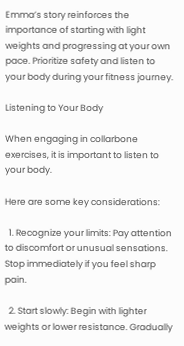Emma’s story reinforces the importance of starting with light weights and progressing at your own pace. Prioritize safety and listen to your body during your fitness journey.

Listening to Your Body

When engaging in collarbone exercises, it is important to listen to your body.

Here are some key considerations:

  1. Recognize your limits: Pay attention to discomfort or unusual sensations. Stop immediately if you feel sharp pain.

  2. Start slowly: Begin with lighter weights or lower resistance. Gradually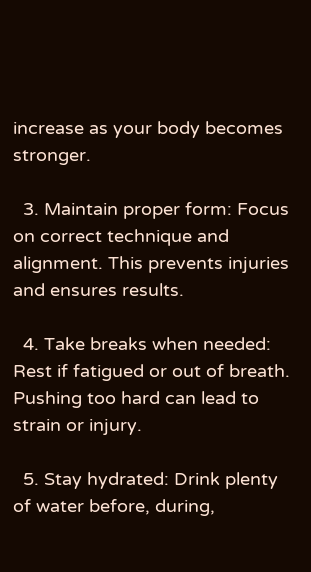increase as your body becomes stronger.

  3. Maintain proper form: Focus on correct technique and alignment. This prevents injuries and ensures results.

  4. Take breaks when needed: Rest if fatigued or out of breath. Pushing too hard can lead to strain or injury.

  5. Stay hydrated: Drink plenty of water before, during,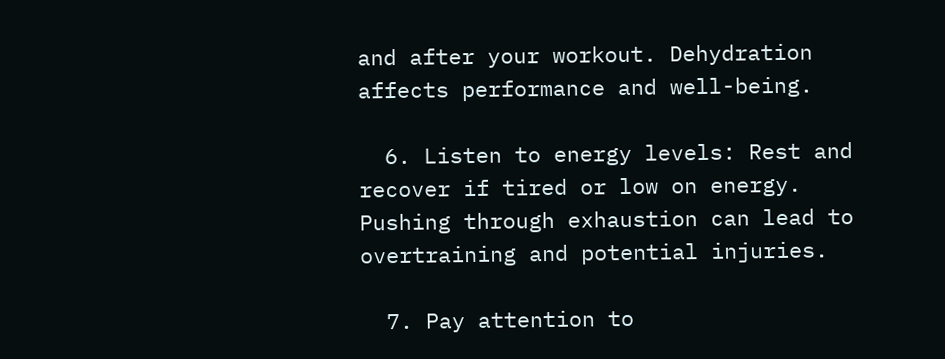and after your workout. Dehydration affects performance and well-being.

  6. Listen to energy levels: Rest and recover if tired or low on energy. Pushing through exhaustion can lead to overtraining and potential injuries.

  7. Pay attention to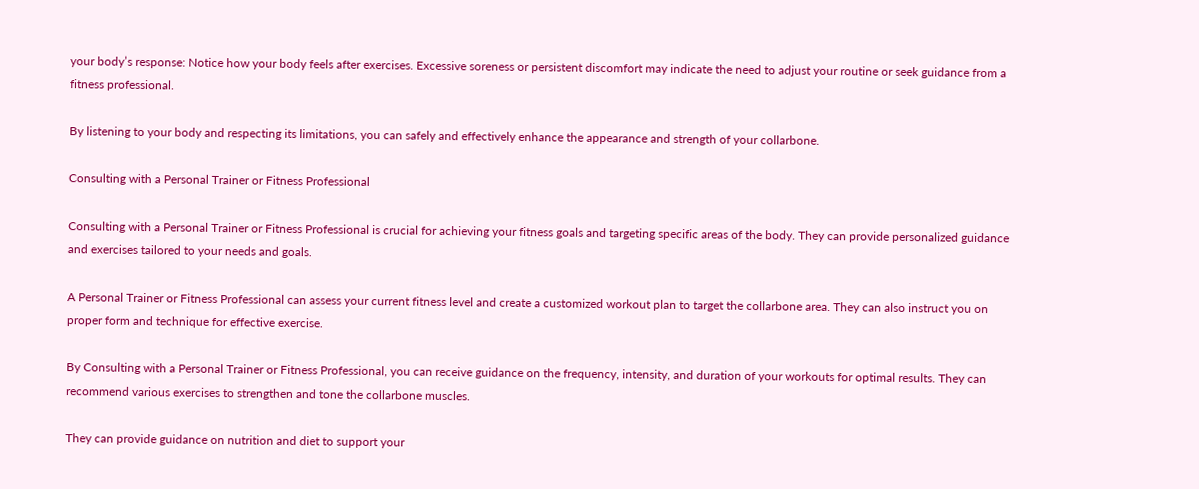your body’s response: Notice how your body feels after exercises. Excessive soreness or persistent discomfort may indicate the need to adjust your routine or seek guidance from a fitness professional.

By listening to your body and respecting its limitations, you can safely and effectively enhance the appearance and strength of your collarbone.

Consulting with a Personal Trainer or Fitness Professional

Consulting with a Personal Trainer or Fitness Professional is crucial for achieving your fitness goals and targeting specific areas of the body. They can provide personalized guidance and exercises tailored to your needs and goals.

A Personal Trainer or Fitness Professional can assess your current fitness level and create a customized workout plan to target the collarbone area. They can also instruct you on proper form and technique for effective exercise.

By Consulting with a Personal Trainer or Fitness Professional, you can receive guidance on the frequency, intensity, and duration of your workouts for optimal results. They can recommend various exercises to strengthen and tone the collarbone muscles.

They can provide guidance on nutrition and diet to support your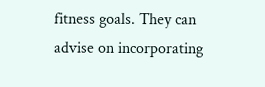fitness goals. They can advise on incorporating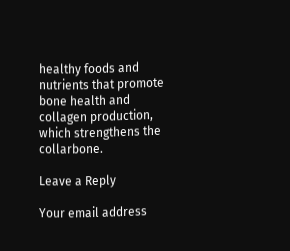healthy foods and nutrients that promote bone health and collagen production, which strengthens the collarbone.

Leave a Reply

Your email address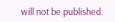will not be published.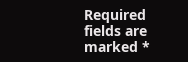Required fields are marked *